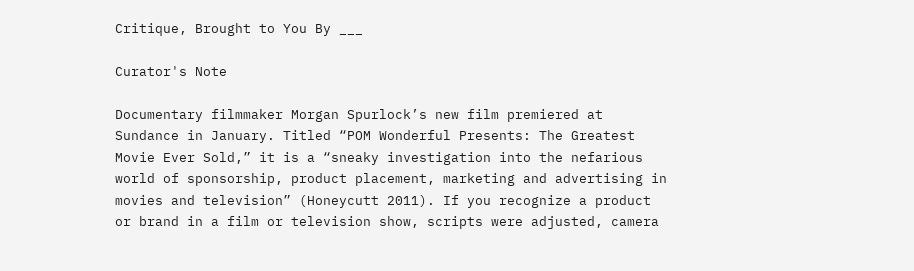Critique, Brought to You By ___

Curator's Note

Documentary filmmaker Morgan Spurlock’s new film premiered at Sundance in January. Titled “POM Wonderful Presents: The Greatest Movie Ever Sold,” it is a “sneaky investigation into the nefarious world of sponsorship, product placement, marketing and advertising in movies and television” (Honeycutt 2011). If you recognize a product or brand in a film or television show, scripts were adjusted, camera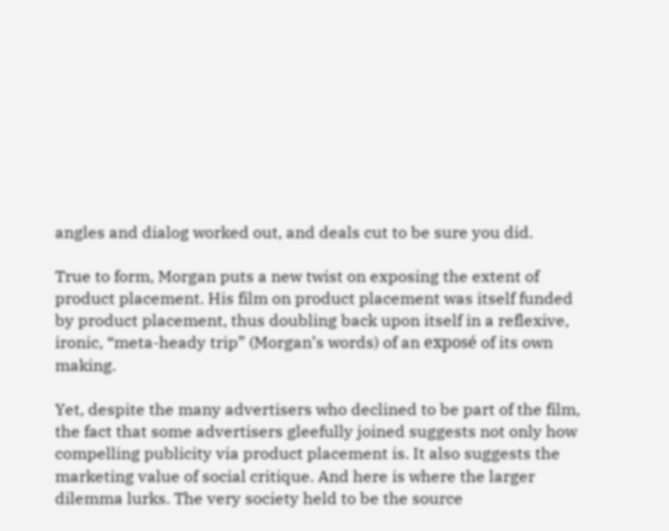angles and dialog worked out, and deals cut to be sure you did.

True to form, Morgan puts a new twist on exposing the extent of product placement. His film on product placement was itself funded by product placement, thus doubling back upon itself in a reflexive, ironic, “meta-heady trip” (Morgan’s words) of an exposé of its own making.

Yet, despite the many advertisers who declined to be part of the film, the fact that some advertisers gleefully joined suggests not only how compelling publicity via product placement is. It also suggests the marketing value of social critique. And here is where the larger dilemma lurks. The very society held to be the source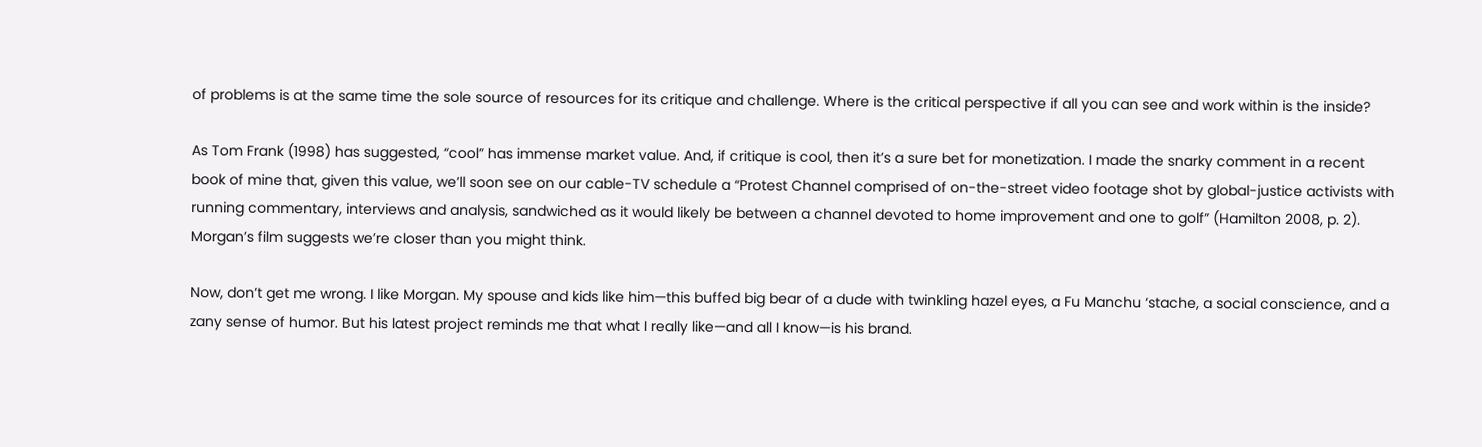of problems is at the same time the sole source of resources for its critique and challenge. Where is the critical perspective if all you can see and work within is the inside?

As Tom Frank (1998) has suggested, “cool” has immense market value. And, if critique is cool, then it’s a sure bet for monetization. I made the snarky comment in a recent book of mine that, given this value, we’ll soon see on our cable-TV schedule a “Protest Channel comprised of on-the-street video footage shot by global-justice activists with running commentary, interviews and analysis, sandwiched as it would likely be between a channel devoted to home improvement and one to golf” (Hamilton 2008, p. 2). Morgan’s film suggests we’re closer than you might think.

Now, don’t get me wrong. I like Morgan. My spouse and kids like him—this buffed big bear of a dude with twinkling hazel eyes, a Fu Manchu ‘stache, a social conscience, and a zany sense of humor. But his latest project reminds me that what I really like—and all I know—is his brand.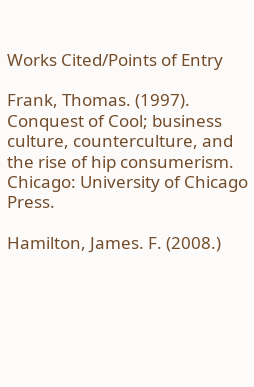Works Cited/Points of Entry

Frank, Thomas. (1997). Conquest of Cool; business culture, counterculture, and the rise of hip consumerism. Chicago: University of Chicago Press.

Hamilton, James. F. (2008.)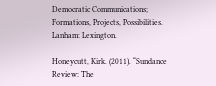Democratic Communications; Formations, Projects, Possibilities. Lanham: Lexington.

Honeycutt, Kirk. (2011). “Sundance Review: The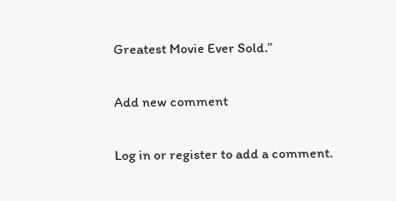Greatest Movie Ever Sold.”

Add new comment

Log in or register to add a comment.